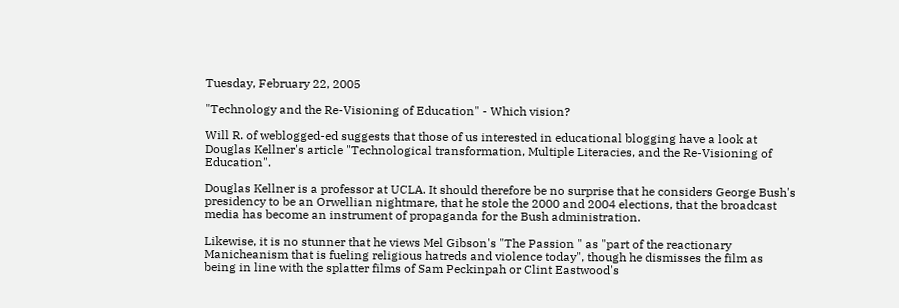Tuesday, February 22, 2005

"Technology and the Re-Visioning of Education" - Which vision?

Will R. of weblogged-ed suggests that those of us interested in educational blogging have a look at Douglas Kellner's article "Technological transformation, Multiple Literacies, and the Re-Visioning of Education".

Douglas Kellner is a professor at UCLA. It should therefore be no surprise that he considers George Bush's presidency to be an Orwellian nightmare, that he stole the 2000 and 2004 elections, that the broadcast media has become an instrument of propaganda for the Bush administration.

Likewise, it is no stunner that he views Mel Gibson's "The Passion " as "part of the reactionary Manicheanism that is fueling religious hatreds and violence today", though he dismisses the film as being in line with the splatter films of Sam Peckinpah or Clint Eastwood's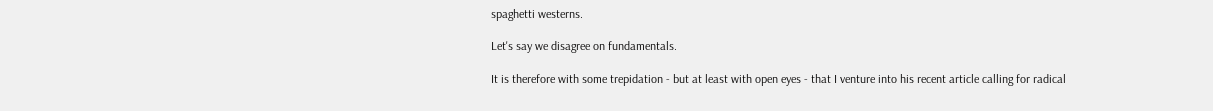spaghetti westerns.

Let's say we disagree on fundamentals.

It is therefore with some trepidation - but at least with open eyes - that I venture into his recent article calling for radical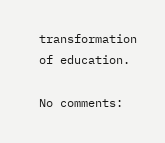transformation of education.

No comments: